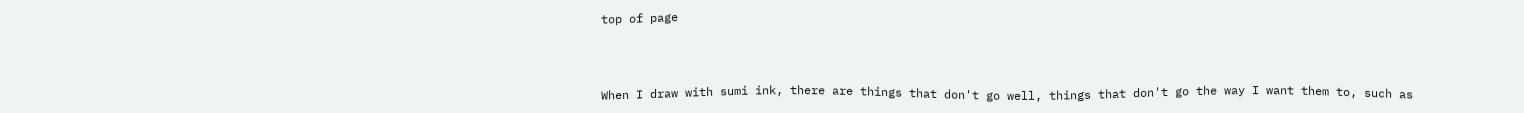top of page



When I draw with sumi ink, there are things that don't go well, things that don't go the way I want them to, such as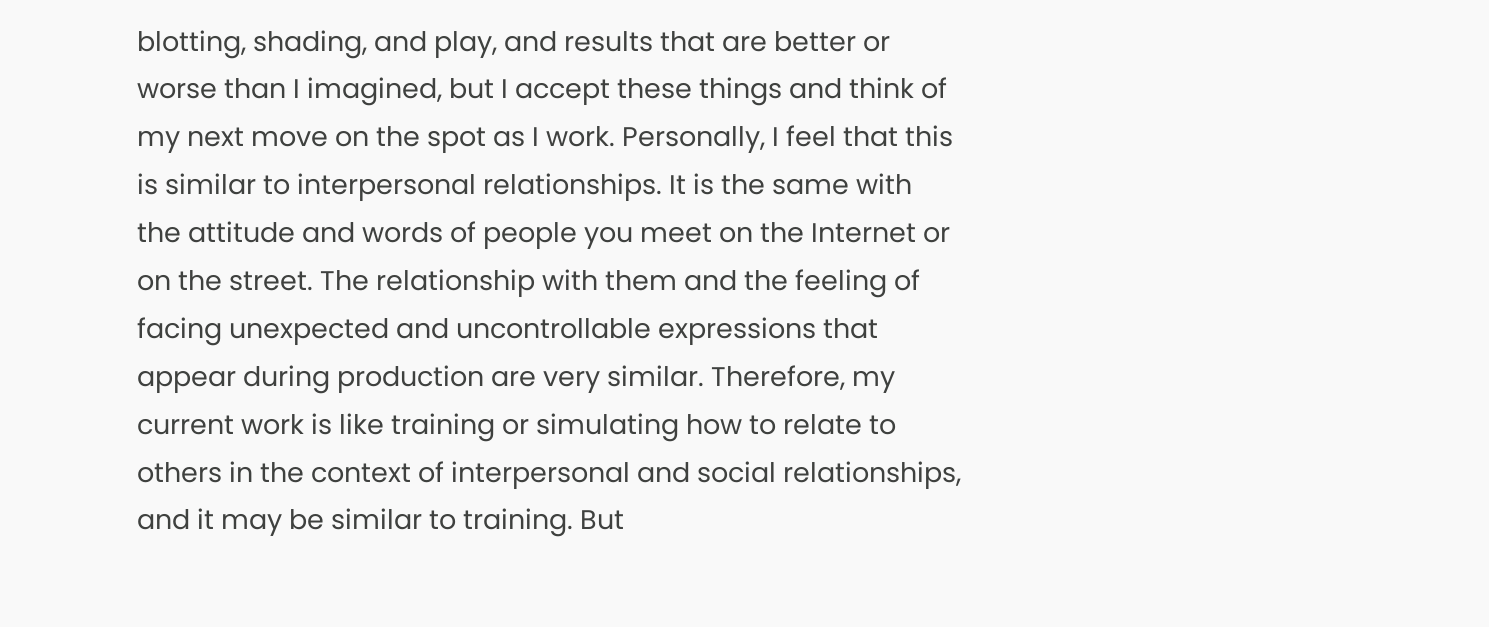blotting, shading, and play, and results that are better or worse than I imagined, but I accept these things and think of my next move on the spot as I work. Personally, I feel that this is similar to interpersonal relationships. It is the same with the attitude and words of people you meet on the Internet or on the street. The relationship with them and the feeling of facing unexpected and uncontrollable expressions that appear during production are very similar. Therefore, my current work is like training or simulating how to relate to others in the context of interpersonal and social relationships, and it may be similar to training. But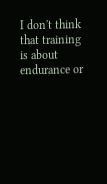I don't think that training is about endurance or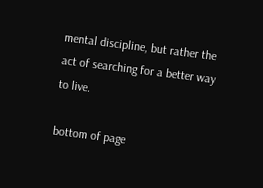mental discipline, but rather the act of searching for a better way to live.

bottom of page